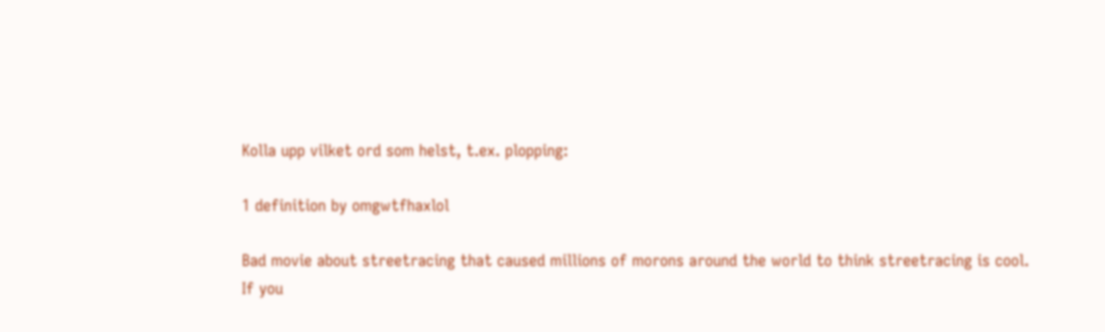Kolla upp vilket ord som helst, t.ex. plopping:

1 definition by omgwtfhaxlol

Bad movie about streetracing that caused millions of morons around the world to think streetracing is cool.
If you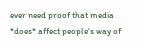ever need proof that media *does* affect people's way of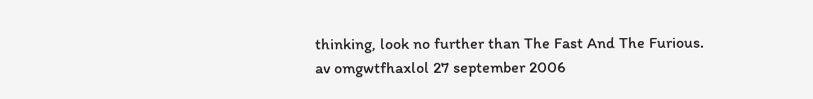thinking, look no further than The Fast And The Furious.
av omgwtfhaxlol 27 september 2006